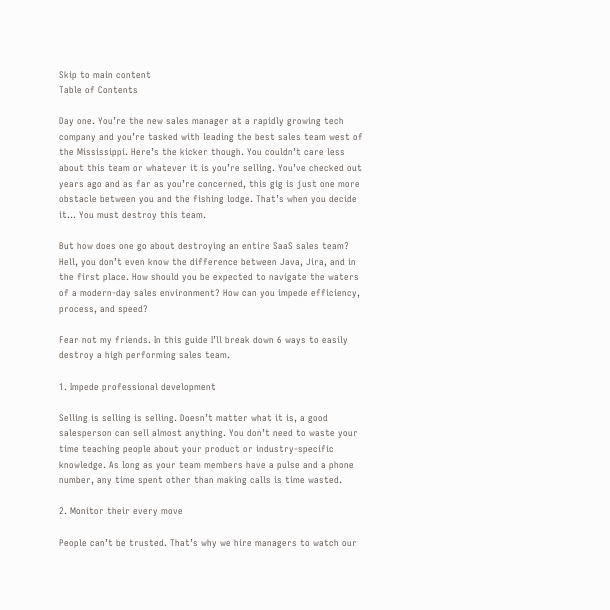Skip to main content
Table of Contents

Day one. You’re the new sales manager at a rapidly growing tech company and you’re tasked with leading the best sales team west of the Mississippi. Here’s the kicker though. You couldn’t care less about this team or whatever it is you’re selling. You’ve checked out years ago and as far as you’re concerned, this gig is just one more obstacle between you and the fishing lodge. That’s when you decide it… You must destroy this team.

But how does one go about destroying an entire SaaS sales team? Hell, you don’t even know the difference between Java, Jira, and in the first place. How should you be expected to navigate the waters of a modern-day sales environment? How can you impede efficiency, process, and speed?

Fear not my friends. In this guide I’ll break down 6 ways to easily destroy a high performing sales team.

1. Impede professional development

Selling is selling is selling. Doesn’t matter what it is, a good salesperson can sell almost anything. You don’t need to waste your time teaching people about your product or industry-specific knowledge. As long as your team members have a pulse and a phone number, any time spent other than making calls is time wasted.

2. Monitor their every move

People can’t be trusted. That’s why we hire managers to watch our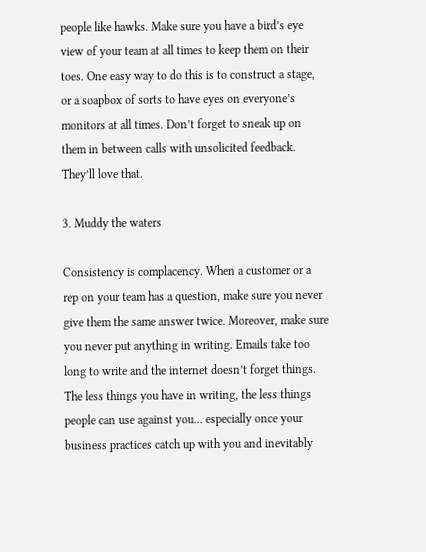people like hawks. Make sure you have a bird’s eye view of your team at all times to keep them on their toes. One easy way to do this is to construct a stage, or a soapbox of sorts to have eyes on everyone’s monitors at all times. Don’t forget to sneak up on them in between calls with unsolicited feedback. They’ll love that.

3. Muddy the waters

Consistency is complacency. When a customer or a rep on your team has a question, make sure you never give them the same answer twice. Moreover, make sure you never put anything in writing. Emails take too long to write and the internet doesn’t forget things. The less things you have in writing, the less things people can use against you… especially once your business practices catch up with you and inevitably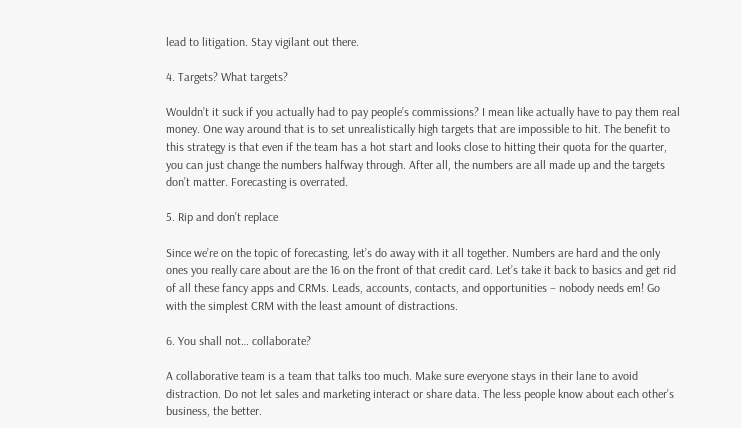lead to litigation. Stay vigilant out there.

4. Targets? What targets?

Wouldn’t it suck if you actually had to pay people’s commissions? I mean like actually have to pay them real money. One way around that is to set unrealistically high targets that are impossible to hit. The benefit to this strategy is that even if the team has a hot start and looks close to hitting their quota for the quarter, you can just change the numbers halfway through. After all, the numbers are all made up and the targets don’t matter. Forecasting is overrated.

5. Rip and don’t replace

Since we’re on the topic of forecasting, let’s do away with it all together. Numbers are hard and the only ones you really care about are the 16 on the front of that credit card. Let’s take it back to basics and get rid of all these fancy apps and CRMs. Leads, accounts, contacts, and opportunities – nobody needs em! Go with the simplest CRM with the least amount of distractions.

6. You shall not… collaborate?

A collaborative team is a team that talks too much. Make sure everyone stays in their lane to avoid distraction. Do not let sales and marketing interact or share data. The less people know about each other’s business, the better.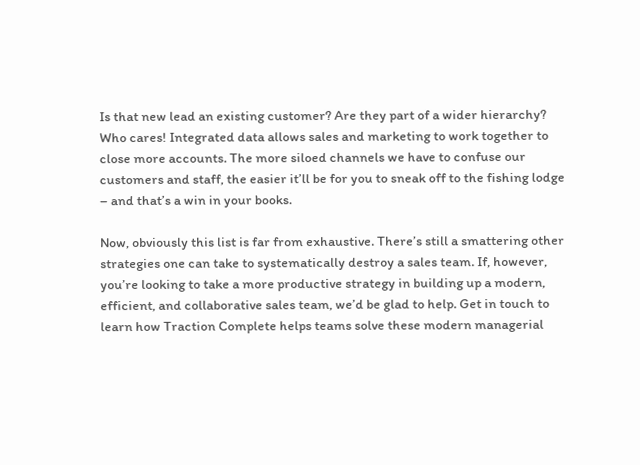Is that new lead an existing customer? Are they part of a wider hierarchy? Who cares! Integrated data allows sales and marketing to work together to close more accounts. The more siloed channels we have to confuse our customers and staff, the easier it’ll be for you to sneak off to the fishing lodge – and that’s a win in your books.

Now, obviously this list is far from exhaustive. There’s still a smattering other strategies one can take to systematically destroy a sales team. If, however, you’re looking to take a more productive strategy in building up a modern, efficient, and collaborative sales team, we’d be glad to help. Get in touch to learn how Traction Complete helps teams solve these modern managerial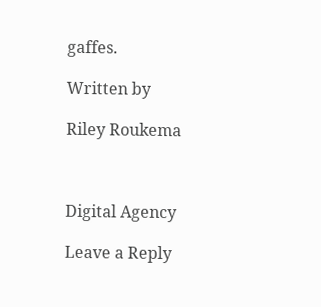gaffes.

Written by

Riley Roukema



Digital Agency

Leave a Reply